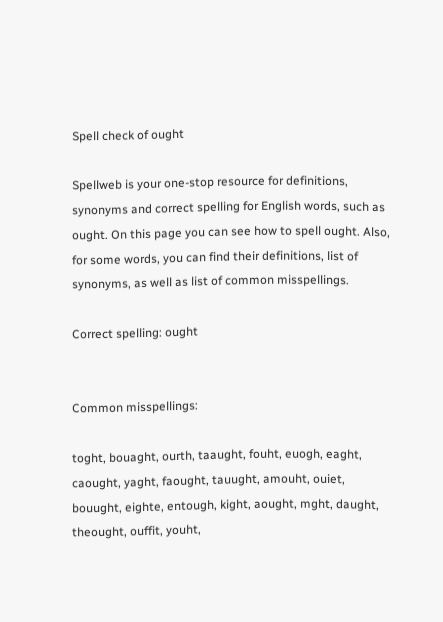Spell check of ought

Spellweb is your one-stop resource for definitions, synonyms and correct spelling for English words, such as ought. On this page you can see how to spell ought. Also, for some words, you can find their definitions, list of synonyms, as well as list of common misspellings.

Correct spelling: ought


Common misspellings:

toght, bouaght, ourth, taaught, fouht, euogh, eaght, caought, yaght, faought, tauught, amouht, ouiet, bouught, eighte, entough, kight, aought, mght, daught, theought, ouffit, youht,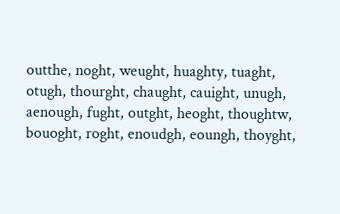outthe, noght, weught, huaghty, tuaght, otugh, thourght, chaught, cauight, unugh, aenough, fught, outght, heoght, thoughtw, bouoght, roght, enoudgh, eoungh, thoyght,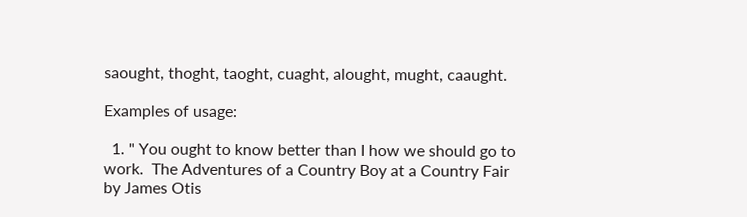saought, thoght, taoght, cuaght, alought, mught, caaught.

Examples of usage:

  1. " You ought to know better than I how we should go to work.  The Adventures of a Country Boy at a Country Fair by James Otis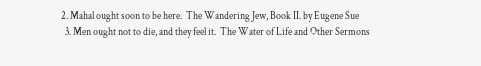2. Mahal ought soon to be here.  The Wandering Jew, Book II. by Eugene Sue
  3. Men ought not to die, and they feel it.  The Water of Life and Other Sermons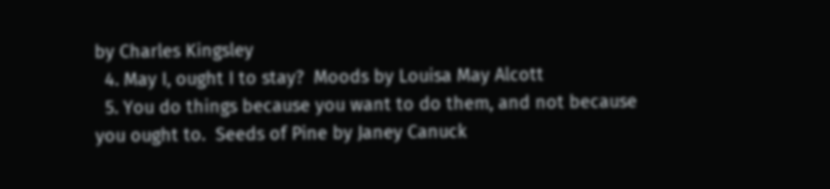by Charles Kingsley
  4. May I, ought I to stay?  Moods by Louisa May Alcott
  5. You do things because you want to do them, and not because you ought to.  Seeds of Pine by Janey Canuck